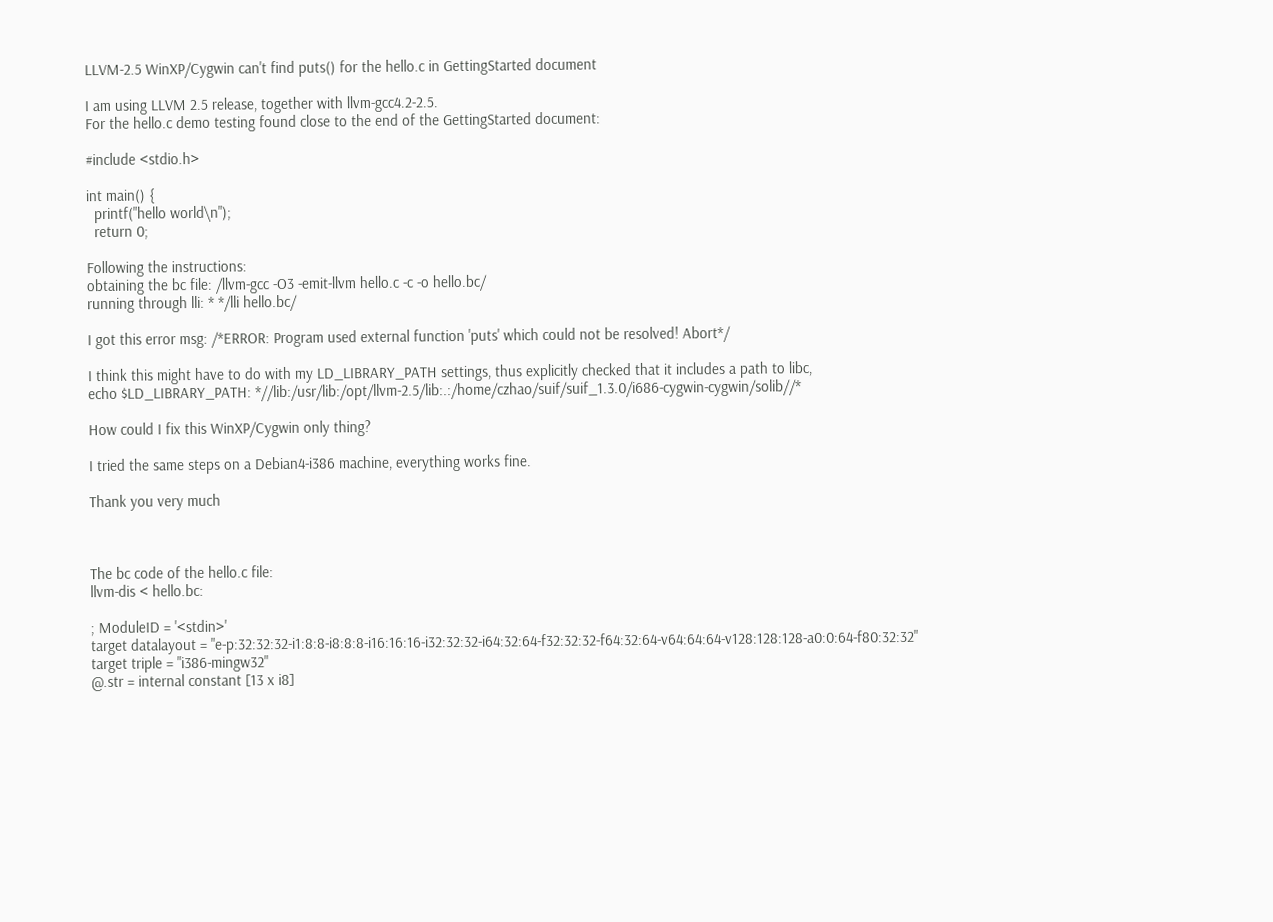LLVM-2.5 WinXP/Cygwin can't find puts() for the hello.c in GettingStarted document

I am using LLVM 2.5 release, together with llvm-gcc4.2-2.5.
For the hello.c demo testing found close to the end of the GettingStarted document:

#include <stdio.h>

int main() {
  printf("hello world\n");
  return 0;

Following the instructions:
obtaining the bc file: /llvm-gcc -O3 -emit-llvm hello.c -c -o hello.bc/
running through lli: * */lli hello.bc/

I got this error msg: /*ERROR: Program used external function 'puts' which could not be resolved! Abort*/

I think this might have to do with my LD_LIBRARY_PATH settings, thus explicitly checked that it includes a path to libc,
echo $LD_LIBRARY_PATH: *//lib:/usr/lib:/opt/llvm-2.5/lib:.:/home/czhao/suif/suif_1.3.0/i686-cygwin-cygwin/solib//*

How could I fix this WinXP/Cygwin only thing?

I tried the same steps on a Debian4-i386 machine, everything works fine.

Thank you very much



The bc code of the hello.c file:
llvm-dis < hello.bc:

; ModuleID = '<stdin>'
target datalayout = "e-p:32:32:32-i1:8:8-i8:8:8-i16:16:16-i32:32:32-i64:32:64-f32:32:32-f64:32:64-v64:64:64-v128:128:128-a0:0:64-f80:32:32"
target triple = "i386-mingw32"
@.str = internal constant [13 x i8]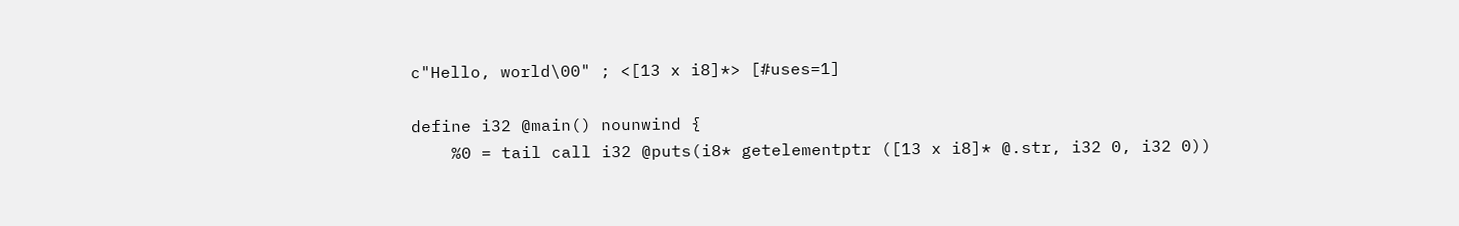c"Hello, world\00" ; <[13 x i8]*> [#uses=1]

define i32 @main() nounwind {
    %0 = tail call i32 @puts(i8* getelementptr ([13 x i8]* @.str, i32 0, i32 0))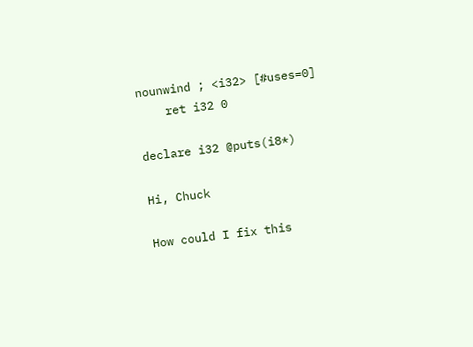nounwind ; <i32> [#uses=0]
    ret i32 0

declare i32 @puts(i8*)

Hi, Chuck

How could I fix this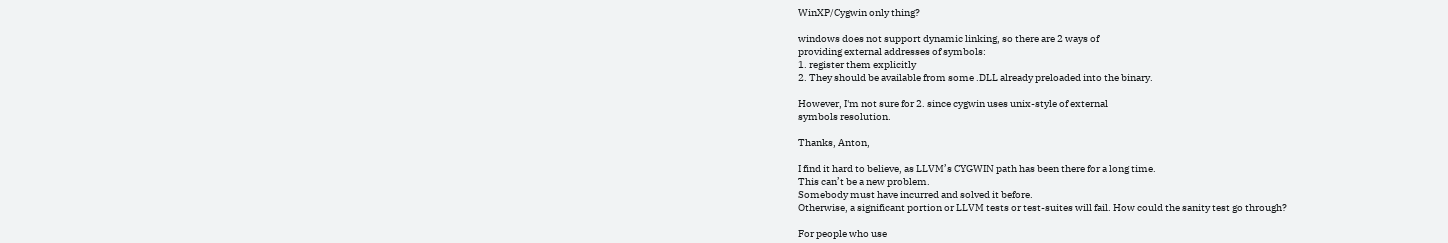WinXP/Cygwin only thing?

windows does not support dynamic linking, so there are 2 ways of
providing external addresses of symbols:
1. register them explicitly
2. They should be available from some .DLL already preloaded into the binary.

However, I'm not sure for 2. since cygwin uses unix-style of external
symbols resolution.

Thanks, Anton,

I find it hard to believe, as LLVM’s CYGWIN path has been there for a long time.
This can’t be a new problem.
Somebody must have incurred and solved it before.
Otherwise, a significant portion or LLVM tests or test-suites will fail. How could the sanity test go through?

For people who use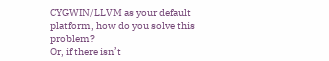CYGWIN/LLVM as your default platform, how do you solve this problem?
Or, if there isn’t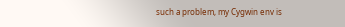such a problem, my Cygwin env is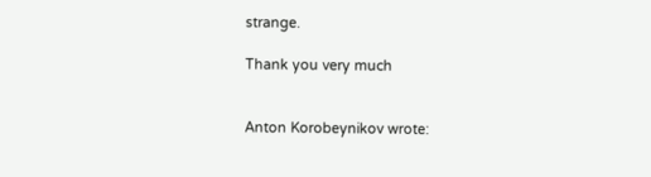strange.

Thank you very much


Anton Korobeynikov wrote: